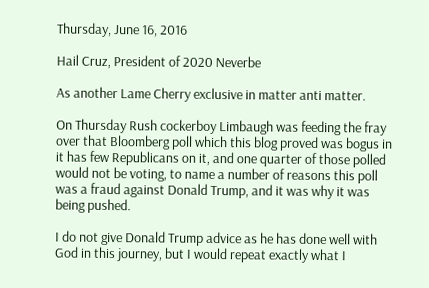Thursday, June 16, 2016

Hail Cruz, President of 2020 Neverbe

As another Lame Cherry exclusive in matter anti matter.

On Thursday Rush cockerboy Limbaugh was feeding the fray over that Bloomberg poll which this blog proved was bogus in it has few Republicans on it, and one quarter of those polled would not be voting, to name a number of reasons this poll was a fraud against Donald Trump, and it was why it was being pushed.

I do not give Donald Trump advice as he has done well with God in this journey, but I would repeat exactly what I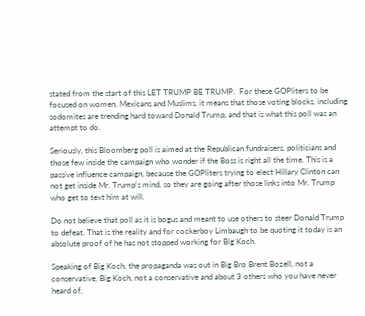stated from the start of this LET TRUMP BE TRUMP.  For these GOPliters to be focused on women, Mexicans and Muslims, it means that those voting blocks, including sodomites are trending hard toward Donald Trump, and that is what this poll was an attempt to do.

Seriously, this Bloomberg poll is aimed at the Republican fundraisers, politicians and those few inside the campaign who wonder if the Boss is right all the time. This is a passive influence campaign, because the GOPliters trying to elect Hillary Clinton can not get inside Mr. Trump's mind, so they are going after those links into Mr. Trump who get to text him at will.

Do not believe that poll as it is bogus and meant to use others to steer Donald Trump to defeat. That is the reality and for cockerboy Limbaugh to be quoting it today is an absolute proof of he has not stopped working for Big Koch.

Speaking of Big Koch, the propaganda was out in Big Bro Brent Bozell, not a conservative, Big Koch, not a conservative and about 3 others who you have never heard of,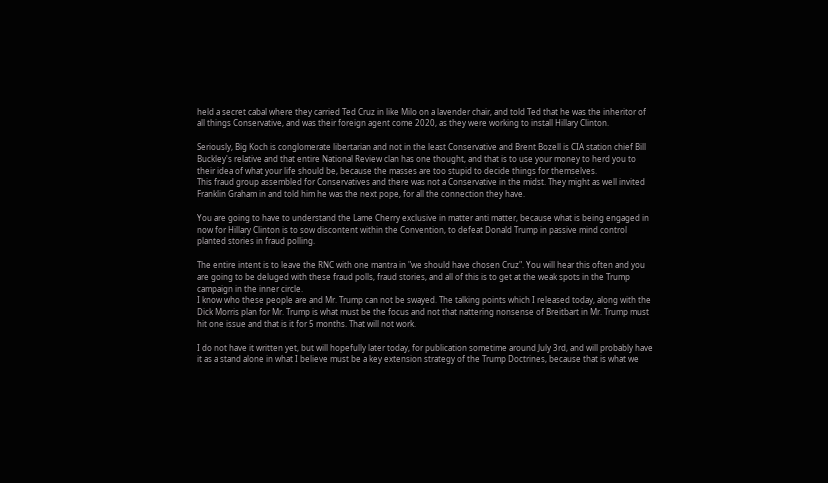held a secret cabal where they carried Ted Cruz in like Milo on a lavender chair, and told Ted that he was the inheritor of all things Conservative, and was their foreign agent come 2020, as they were working to install Hillary Clinton.

Seriously, Big Koch is conglomerate libertarian and not in the least Conservative and Brent Bozell is CIA station chief Bill Buckley's relative and that entire National Review clan has one thought, and that is to use your money to herd you to  their idea of what your life should be, because the masses are too stupid to decide things for themselves.
This fraud group assembled for Conservatives and there was not a Conservative in the midst. They might as well invited Franklin Graham in and told him he was the next pope, for all the connection they have.

You are going to have to understand the Lame Cherry exclusive in matter anti matter, because what is being engaged in now for Hillary Clinton is to sow discontent within the Convention, to defeat Donald Trump in passive mind control planted stories in fraud polling.

The entire intent is to leave the RNC with one mantra in "we should have chosen Cruz". You will hear this often and you are going to be deluged with these fraud polls, fraud stories, and all of this is to get at the weak spots in the Trump campaign in the inner circle.
I know who these people are and Mr. Trump can not be swayed. The talking points which I released today, along with the Dick Morris plan for Mr. Trump is what must be the focus and not that nattering nonsense of Breitbart in Mr. Trump must hit one issue and that is it for 5 months. That will not work.

I do not have it written yet, but will hopefully later today, for publication sometime around July 3rd, and will probably have it as a stand alone in what I believe must be a key extension strategy of the Trump Doctrines, because that is what we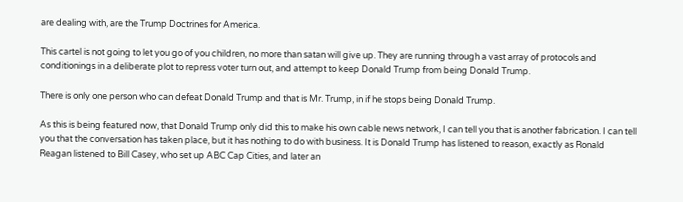are dealing with, are the Trump Doctrines for America.

This cartel is not going to let you go of you children, no more than satan will give up. They are running through a vast array of protocols and conditionings in a deliberate plot to repress voter turn out, and attempt to keep Donald Trump from being Donald Trump.

There is only one person who can defeat Donald Trump and that is Mr. Trump, in if he stops being Donald Trump.

As this is being featured now, that Donald Trump only did this to make his own cable news network, I can tell you that is another fabrication. I can tell you that the conversation has taken place, but it has nothing to do with business. It is Donald Trump has listened to reason, exactly as Ronald Reagan listened to Bill Casey, who set up ABC Cap Cities, and later an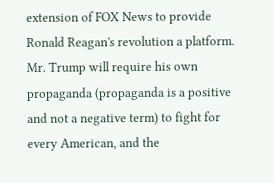extension of FOX News to provide Ronald Reagan's revolution a platform.
Mr. Trump will require his own propaganda (propaganda is a positive and not a negative term) to fight for every American, and the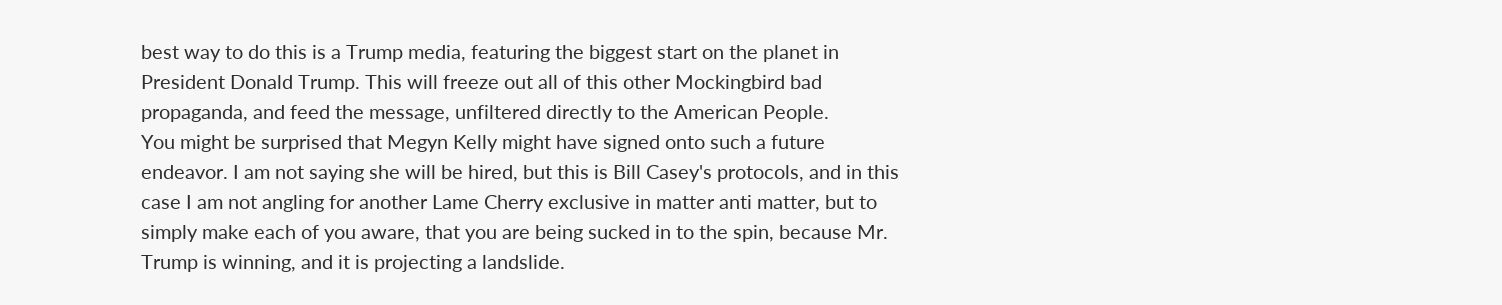best way to do this is a Trump media, featuring the biggest start on the planet in President Donald Trump. This will freeze out all of this other Mockingbird bad propaganda, and feed the message, unfiltered directly to the American People.
You might be surprised that Megyn Kelly might have signed onto such a future endeavor. I am not saying she will be hired, but this is Bill Casey's protocols, and in this case I am not angling for another Lame Cherry exclusive in matter anti matter, but to simply make each of you aware, that you are being sucked in to the spin, because Mr. Trump is winning, and it is projecting a landslide.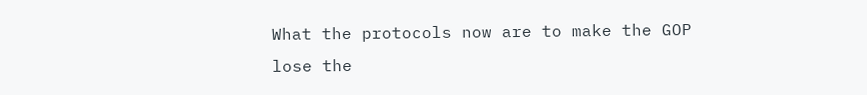What the protocols now are to make the GOP lose the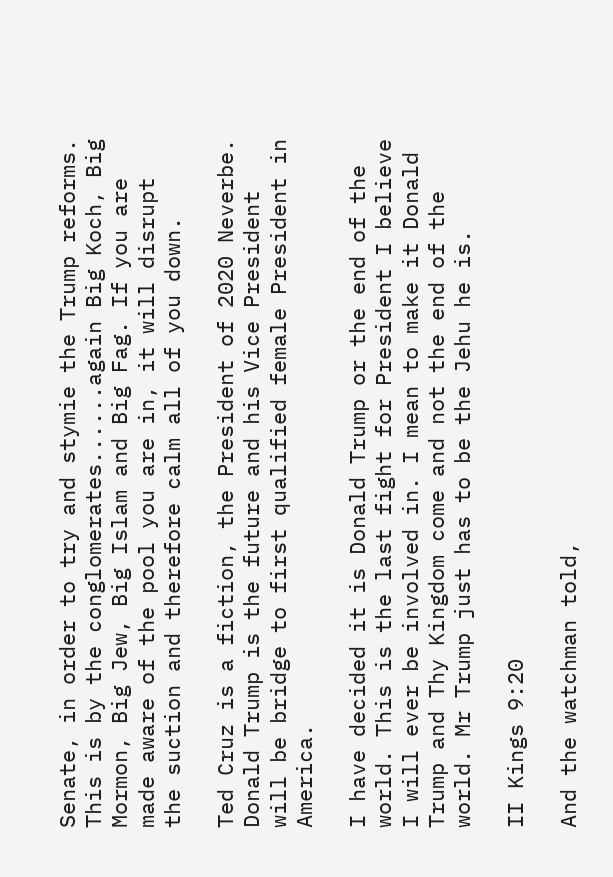Senate, in order to try and stymie the Trump reforms. This is by the conglomerates......again Big Koch, Big Mormon, Big Jew, Big Islam and Big Fag. If you are made aware of the pool you are in, it will disrupt the suction and therefore calm all of you down.

Ted Cruz is a fiction, the President of 2020 Neverbe. Donald Trump is the future and his Vice President will be bridge to first qualified female President in America.

I have decided it is Donald Trump or the end of the world. This is the last fight for President I believe I will ever be involved in. I mean to make it Donald Trump and Thy Kingdom come and not the end of the world. Mr Trump just has to be the Jehu he is.

II Kings 9:20

And the watchman told,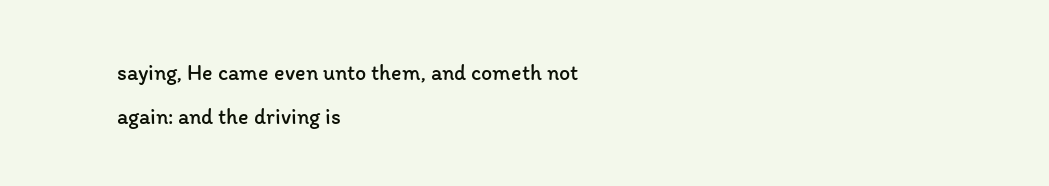saying, He came even unto them, and cometh not again: and the driving is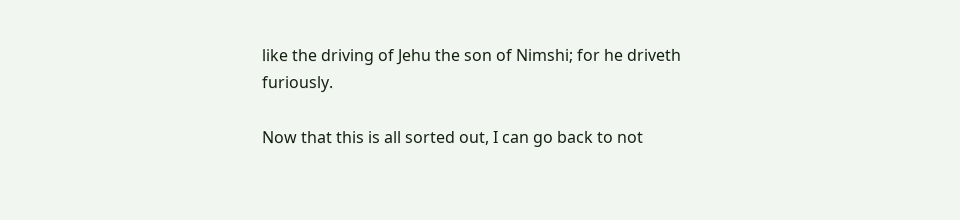like the driving of Jehu the son of Nimshi; for he driveth furiously.

Now that this is all sorted out, I can go back to not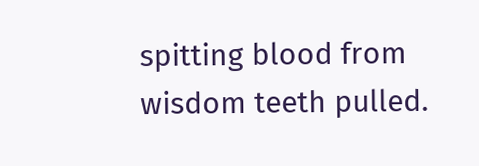spitting blood from wisdom teeth pulled.